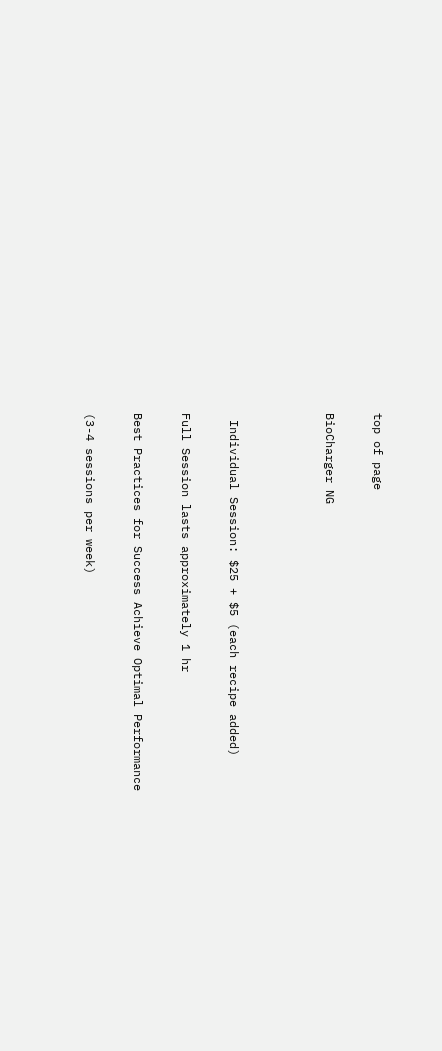top of page

BioCharger NG



 Individual Session: $25 + $5 (each recipe added)

Full Session lasts approximately 1 hr

Best Practices for Success Achieve Optimal Performance

(3-4 sessions per week)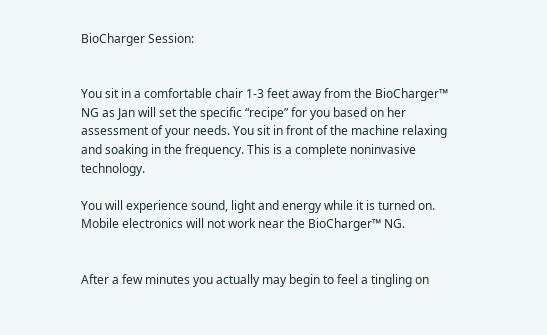BioCharger Session:


You sit in a comfortable chair 1-3 feet away from the BioCharger™ NG as Jan will set the specific “recipe” for you based on her assessment of your needs. You sit in front of the machine relaxing and soaking in the frequency. This is a complete noninvasive technology.

You will experience sound, light and energy while it is turned on. Mobile electronics will not work near the BioCharger™ NG.


After a few minutes you actually may begin to feel a tingling on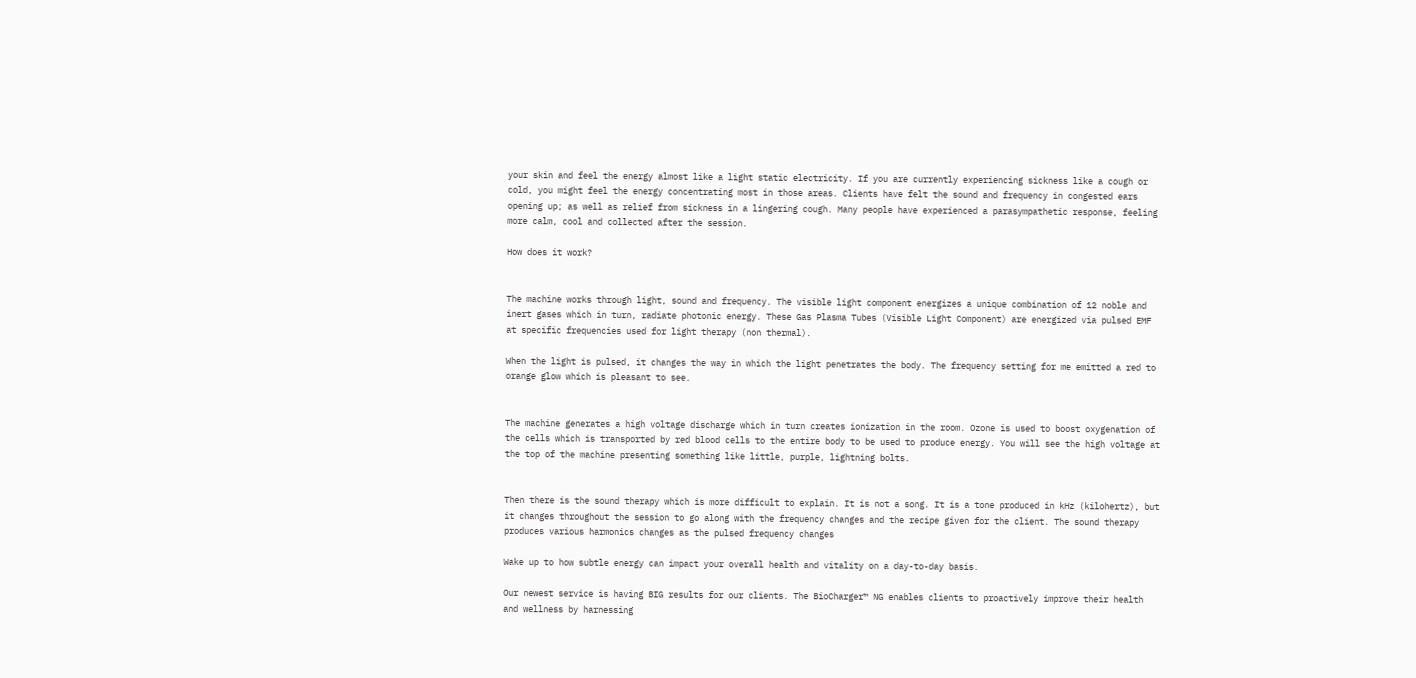your skin and feel the energy almost like a light static electricity. If you are currently experiencing sickness like a cough or cold, you might feel the energy concentrating most in those areas. Clients have felt the sound and frequency in congested ears opening up; as well as relief from sickness in a lingering cough. Many people have experienced a parasympathetic response, feeling more calm, cool and collected after the session.

How does it work?


The machine works through light, sound and frequency. The visible light component energizes a unique combination of 12 noble and inert gases which in turn, radiate photonic energy. These Gas Plasma Tubes (Visible Light Component) are energized via pulsed EMF at specific frequencies used for light therapy (non thermal).

When the light is pulsed, it changes the way in which the light penetrates the body. The frequency setting for me emitted a red to orange glow which is pleasant to see.


The machine generates a high voltage discharge which in turn creates ionization in the room. Ozone is used to boost oxygenation of the cells which is transported by red blood cells to the entire body to be used to produce energy. You will see the high voltage at the top of the machine presenting something like little, purple, lightning bolts.


Then there is the sound therapy which is more difficult to explain. It is not a song. It is a tone produced in kHz (kilohertz), but it changes throughout the session to go along with the frequency changes and the recipe given for the client. The sound therapy produces various harmonics changes as the pulsed frequency changes

Wake up to how subtle energy can impact your overall health and vitality on a day-to-day basis.

Our newest service is having BIG results for our clients. The BioCharger™ NG enables clients to proactively improve their health and wellness by harnessing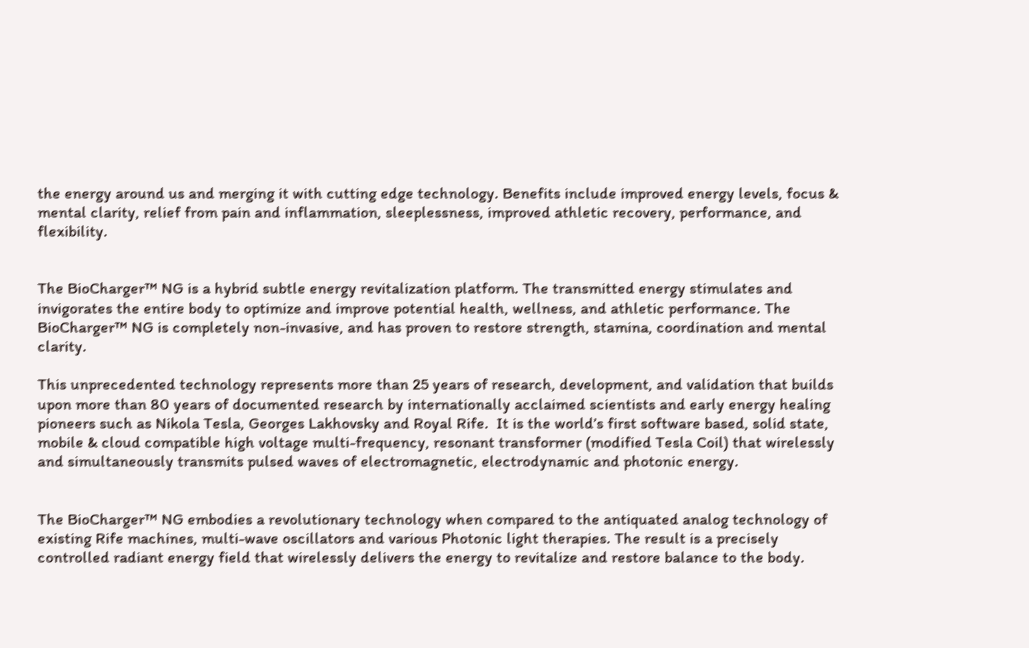the energy around us and merging it with cutting edge technology. Benefits include improved energy levels, focus & mental clarity, relief from pain and inflammation, sleeplessness, improved athletic recovery, performance, and flexibility.


The BioCharger™ NG is a hybrid subtle energy revitalization platform. The transmitted energy stimulates and invigorates the entire body to optimize and improve potential health, wellness, and athletic performance. The BioCharger™ NG is completely non-invasive, and has proven to restore strength, stamina, coordination and mental clarity.

This unprecedented technology represents more than 25 years of research, development, and validation that builds upon more than 80 years of documented research by internationally acclaimed scientists and early energy healing pioneers such as Nikola Tesla, Georges Lakhovsky and Royal Rife.  It is the world’s first software based, solid state, mobile & cloud compatible high voltage multi-frequency, resonant transformer (modified Tesla Coil) that wirelessly and simultaneously transmits pulsed waves of electromagnetic, electrodynamic and photonic energy.


The BioCharger™ NG embodies a revolutionary technology when compared to the antiquated analog technology of existing Rife machines, multi-wave oscillators and various Photonic light therapies. The result is a precisely controlled radiant energy field that wirelessly delivers the energy to revitalize and restore balance to the body.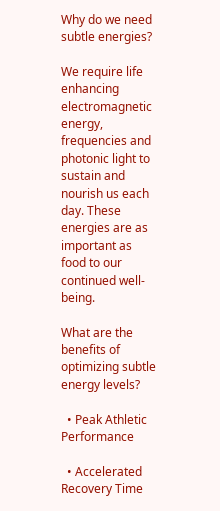Why do we need subtle energies?

We require life enhancing electromagnetic energy, frequencies and photonic light to sustain and nourish us each day. These energies are as important as food to our continued well-being.

What are the benefits of optimizing subtle energy levels?

  • Peak Athletic Performance

  • Accelerated Recovery Time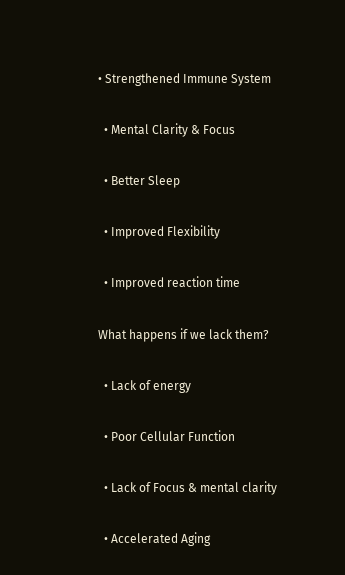• Strengthened Immune System

  • Mental Clarity & Focus

  • Better Sleep

  • Improved Flexibility

  • Improved reaction time

What happens if we lack them?

  • Lack of energy

  • Poor Cellular Function

  • Lack of Focus & mental clarity

  • Accelerated Aging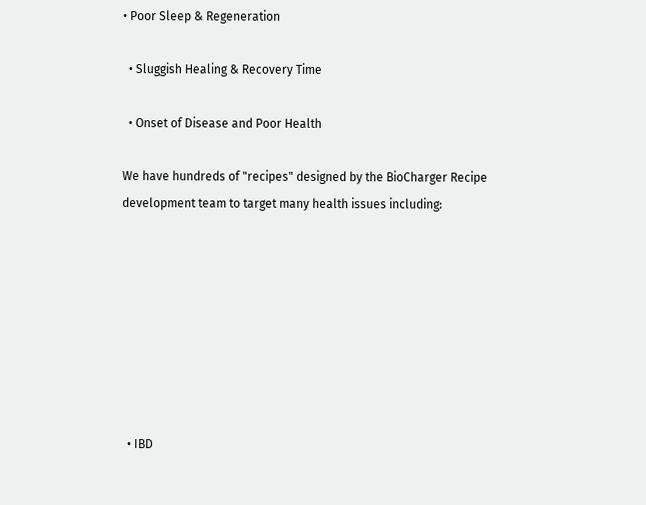• Poor Sleep & Regeneration

  • Sluggish Healing & Recovery Time

  • Onset of Disease and Poor Health

We have hundreds of "recipes" designed by the BioCharger Recipe development team to target many health issues including:








  • IBD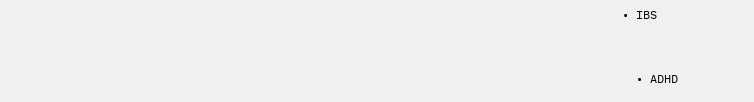• IBS


  • ADHD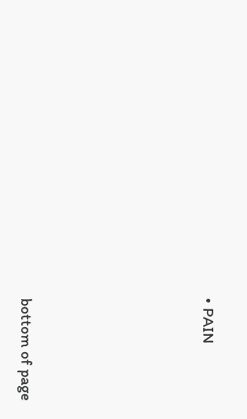• PAIN





bottom of page